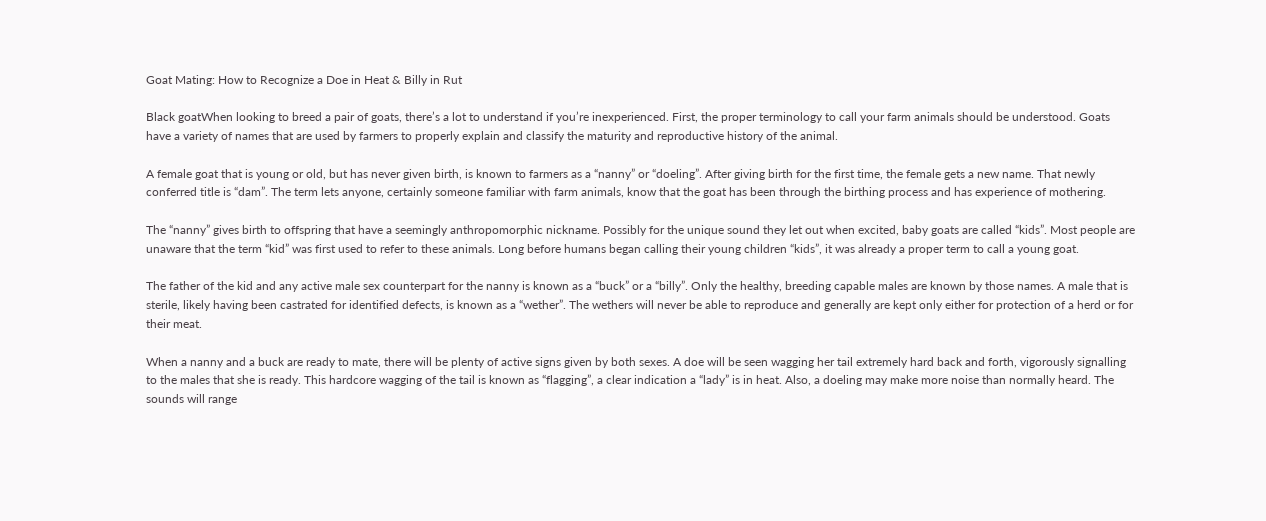Goat Mating: How to Recognize a Doe in Heat & Billy in Rut

Black goatWhen looking to breed a pair of goats, there’s a lot to understand if you’re inexperienced. First, the proper terminology to call your farm animals should be understood. Goats have a variety of names that are used by farmers to properly explain and classify the maturity and reproductive history of the animal.

A female goat that is young or old, but has never given birth, is known to farmers as a “nanny” or “doeling”. After giving birth for the first time, the female gets a new name. That newly conferred title is “dam”. The term lets anyone, certainly someone familiar with farm animals, know that the goat has been through the birthing process and has experience of mothering.

The “nanny” gives birth to offspring that have a seemingly anthropomorphic nickname. Possibly for the unique sound they let out when excited, baby goats are called “kids”. Most people are unaware that the term “kid” was first used to refer to these animals. Long before humans began calling their young children “kids”, it was already a proper term to call a young goat.

The father of the kid and any active male sex counterpart for the nanny is known as a “buck” or a “billy”. Only the healthy, breeding capable males are known by those names. A male that is sterile, likely having been castrated for identified defects, is known as a “wether”. The wethers will never be able to reproduce and generally are kept only either for protection of a herd or for their meat.

When a nanny and a buck are ready to mate, there will be plenty of active signs given by both sexes. A doe will be seen wagging her tail extremely hard back and forth, vigorously signalling to the males that she is ready. This hardcore wagging of the tail is known as “flagging”, a clear indication a “lady” is in heat. Also, a doeling may make more noise than normally heard. The sounds will range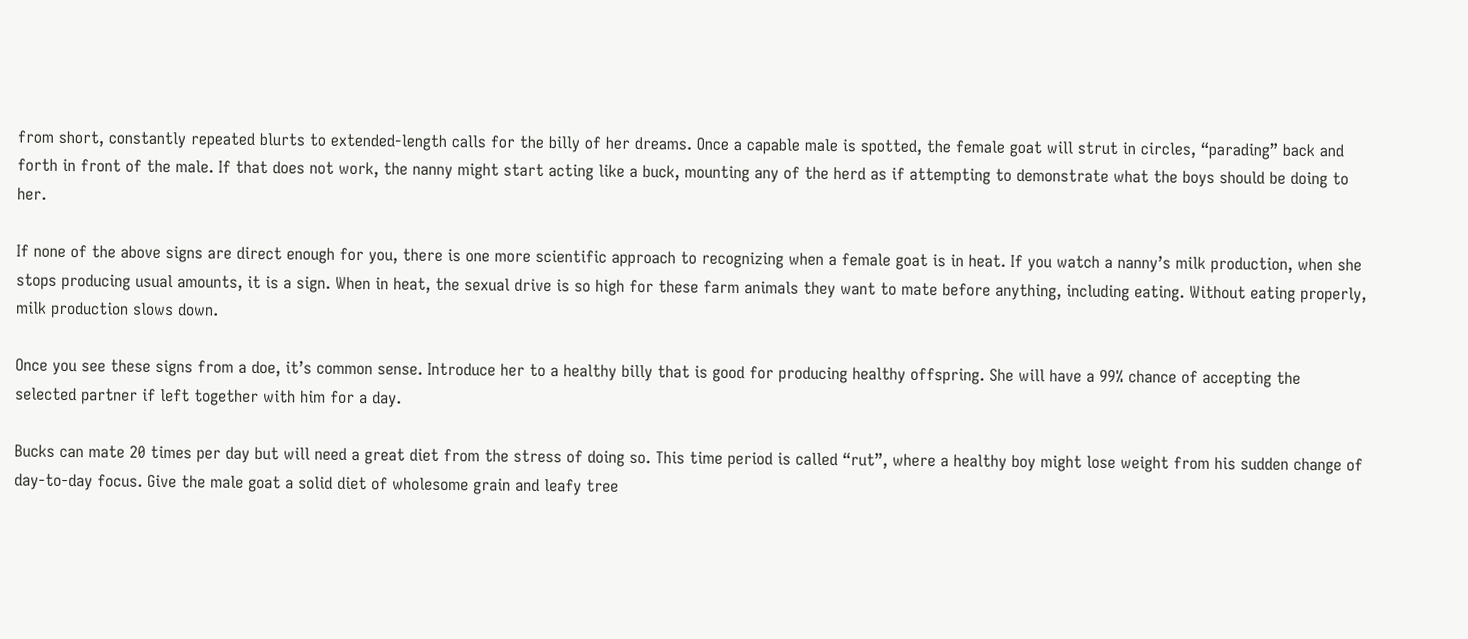from short, constantly repeated blurts to extended-length calls for the billy of her dreams. Once a capable male is spotted, the female goat will strut in circles, “parading” back and forth in front of the male. If that does not work, the nanny might start acting like a buck, mounting any of the herd as if attempting to demonstrate what the boys should be doing to her.

If none of the above signs are direct enough for you, there is one more scientific approach to recognizing when a female goat is in heat. If you watch a nanny’s milk production, when she stops producing usual amounts, it is a sign. When in heat, the sexual drive is so high for these farm animals they want to mate before anything, including eating. Without eating properly, milk production slows down.

Once you see these signs from a doe, it’s common sense. Introduce her to a healthy billy that is good for producing healthy offspring. She will have a 99% chance of accepting the selected partner if left together with him for a day.

Bucks can mate 20 times per day but will need a great diet from the stress of doing so. This time period is called “rut”, where a healthy boy might lose weight from his sudden change of day-to-day focus. Give the male goat a solid diet of wholesome grain and leafy tree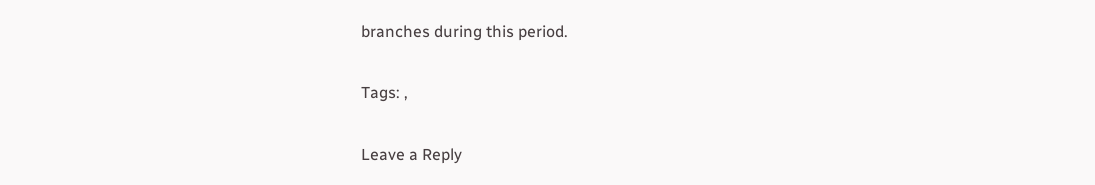branches during this period.

Tags: ,

Leave a Reply